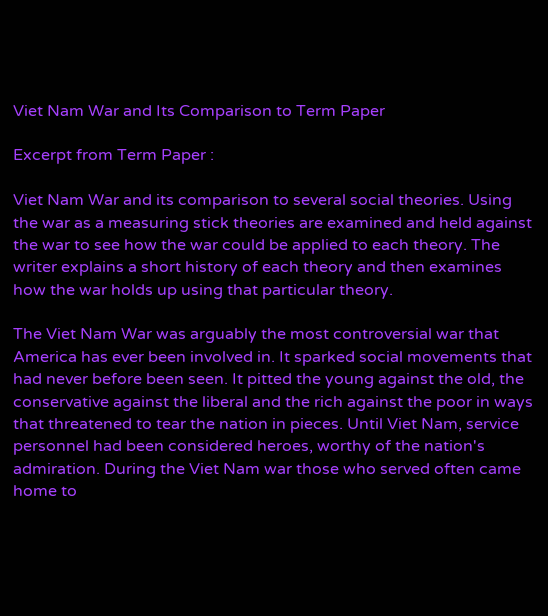Viet Nam War and Its Comparison to Term Paper

Excerpt from Term Paper :

Viet Nam War and its comparison to several social theories. Using the war as a measuring stick theories are examined and held against the war to see how the war could be applied to each theory. The writer explains a short history of each theory and then examines how the war holds up using that particular theory.

The Viet Nam War was arguably the most controversial war that America has ever been involved in. It sparked social movements that had never before been seen. It pitted the young against the old, the conservative against the liberal and the rich against the poor in ways that threatened to tear the nation in pieces. Until Viet Nam, service personnel had been considered heroes, worthy of the nation's admiration. During the Viet Nam war those who served often came home to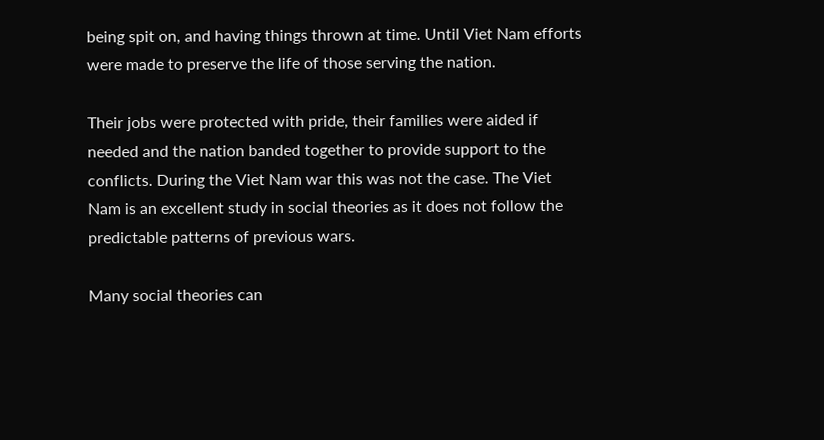being spit on, and having things thrown at time. Until Viet Nam efforts were made to preserve the life of those serving the nation.

Their jobs were protected with pride, their families were aided if needed and the nation banded together to provide support to the conflicts. During the Viet Nam war this was not the case. The Viet Nam is an excellent study in social theories as it does not follow the predictable patterns of previous wars.

Many social theories can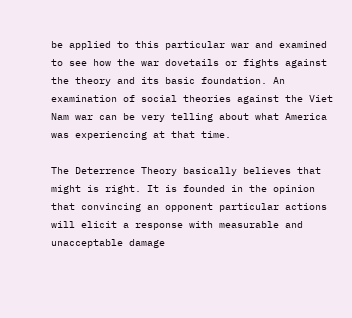be applied to this particular war and examined to see how the war dovetails or fights against the theory and its basic foundation. An examination of social theories against the Viet Nam war can be very telling about what America was experiencing at that time.

The Deterrence Theory basically believes that might is right. It is founded in the opinion that convincing an opponent particular actions will elicit a response with measurable and unacceptable damage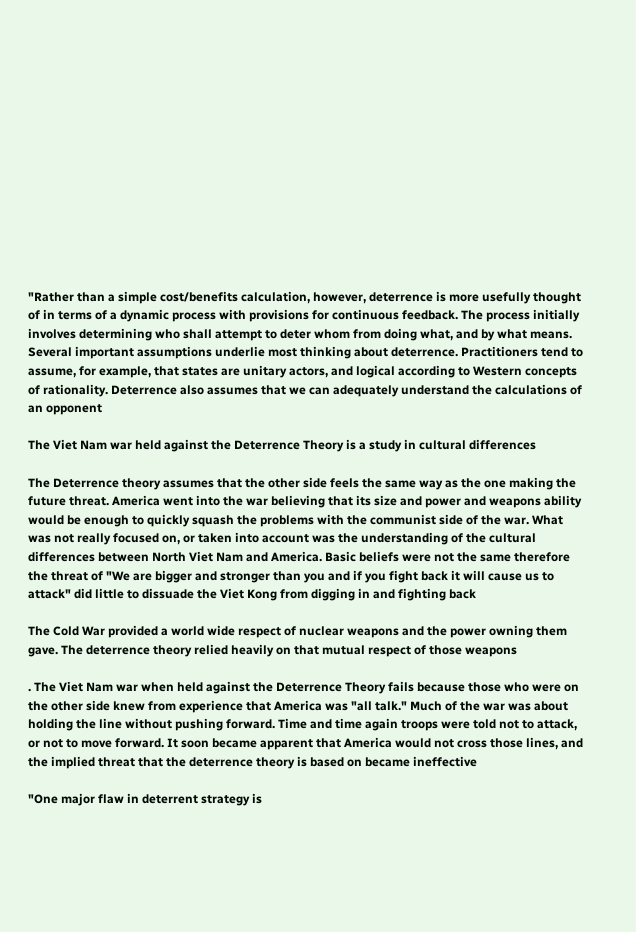"Rather than a simple cost/benefits calculation, however, deterrence is more usefully thought of in terms of a dynamic process with provisions for continuous feedback. The process initially involves determining who shall attempt to deter whom from doing what, and by what means. Several important assumptions underlie most thinking about deterrence. Practitioners tend to assume, for example, that states are unitary actors, and logical according to Western concepts of rationality. Deterrence also assumes that we can adequately understand the calculations of an opponent

The Viet Nam war held against the Deterrence Theory is a study in cultural differences

The Deterrence theory assumes that the other side feels the same way as the one making the future threat. America went into the war believing that its size and power and weapons ability would be enough to quickly squash the problems with the communist side of the war. What was not really focused on, or taken into account was the understanding of the cultural differences between North Viet Nam and America. Basic beliefs were not the same therefore the threat of "We are bigger and stronger than you and if you fight back it will cause us to attack" did little to dissuade the Viet Kong from digging in and fighting back

The Cold War provided a world wide respect of nuclear weapons and the power owning them gave. The deterrence theory relied heavily on that mutual respect of those weapons

. The Viet Nam war when held against the Deterrence Theory fails because those who were on the other side knew from experience that America was "all talk." Much of the war was about holding the line without pushing forward. Time and time again troops were told not to attack, or not to move forward. It soon became apparent that America would not cross those lines, and the implied threat that the deterrence theory is based on became ineffective

"One major flaw in deterrent strategy is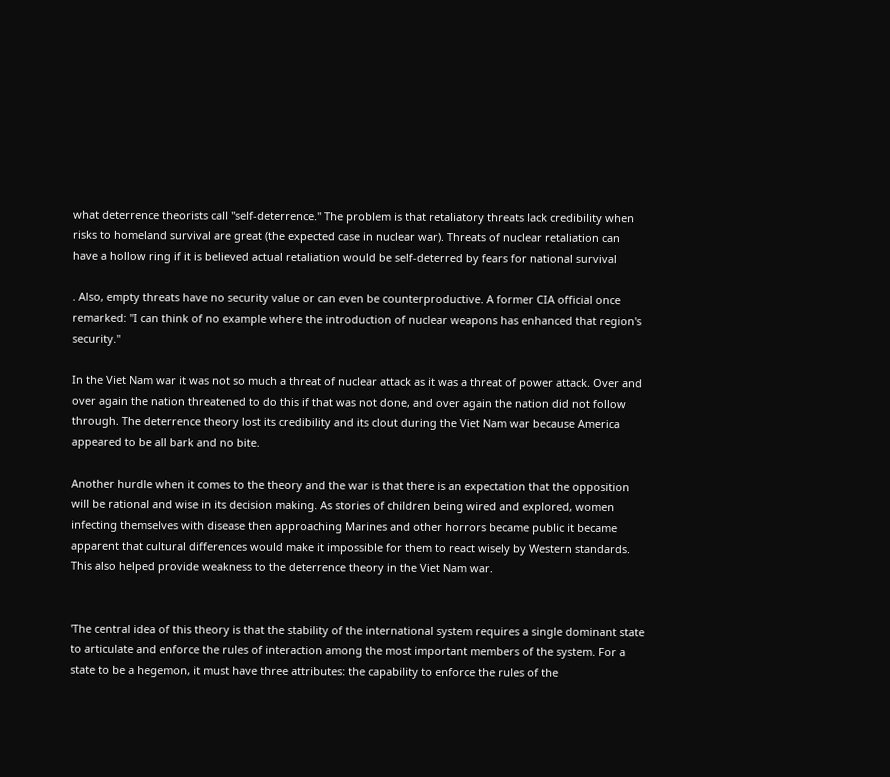what deterrence theorists call "self-deterrence." The problem is that retaliatory threats lack credibility when risks to homeland survival are great (the expected case in nuclear war). Threats of nuclear retaliation can have a hollow ring if it is believed actual retaliation would be self-deterred by fears for national survival

. Also, empty threats have no security value or can even be counterproductive. A former CIA official once remarked: "I can think of no example where the introduction of nuclear weapons has enhanced that region's security."

In the Viet Nam war it was not so much a threat of nuclear attack as it was a threat of power attack. Over and over again the nation threatened to do this if that was not done, and over again the nation did not follow through. The deterrence theory lost its credibility and its clout during the Viet Nam war because America appeared to be all bark and no bite.

Another hurdle when it comes to the theory and the war is that there is an expectation that the opposition will be rational and wise in its decision making. As stories of children being wired and explored, women infecting themselves with disease then approaching Marines and other horrors became public it became apparent that cultural differences would make it impossible for them to react wisely by Western standards. This also helped provide weakness to the deterrence theory in the Viet Nam war.


'The central idea of this theory is that the stability of the international system requires a single dominant state to articulate and enforce the rules of interaction among the most important members of the system. For a state to be a hegemon, it must have three attributes: the capability to enforce the rules of the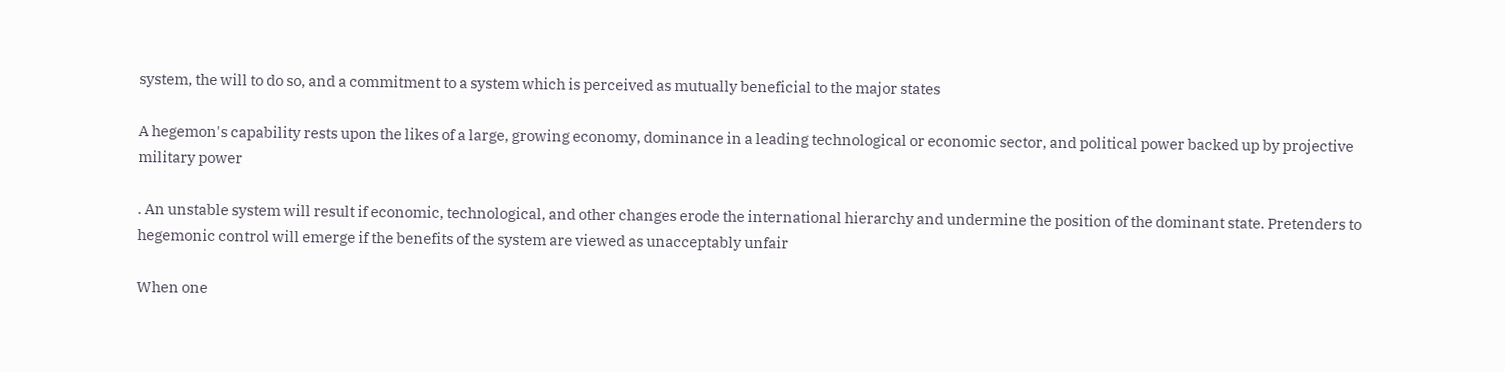system, the will to do so, and a commitment to a system which is perceived as mutually beneficial to the major states

A hegemon's capability rests upon the likes of a large, growing economy, dominance in a leading technological or economic sector, and political power backed up by projective military power

. An unstable system will result if economic, technological, and other changes erode the international hierarchy and undermine the position of the dominant state. Pretenders to hegemonic control will emerge if the benefits of the system are viewed as unacceptably unfair

When one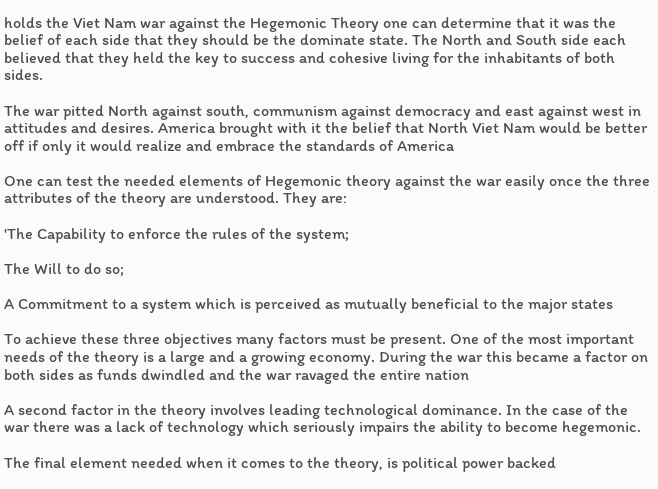holds the Viet Nam war against the Hegemonic Theory one can determine that it was the belief of each side that they should be the dominate state. The North and South side each believed that they held the key to success and cohesive living for the inhabitants of both sides.

The war pitted North against south, communism against democracy and east against west in attitudes and desires. America brought with it the belief that North Viet Nam would be better off if only it would realize and embrace the standards of America

One can test the needed elements of Hegemonic theory against the war easily once the three attributes of the theory are understood. They are:

'The Capability to enforce the rules of the system;

The Will to do so;

A Commitment to a system which is perceived as mutually beneficial to the major states

To achieve these three objectives many factors must be present. One of the most important needs of the theory is a large and a growing economy. During the war this became a factor on both sides as funds dwindled and the war ravaged the entire nation

A second factor in the theory involves leading technological dominance. In the case of the war there was a lack of technology which seriously impairs the ability to become hegemonic.

The final element needed when it comes to the theory, is political power backed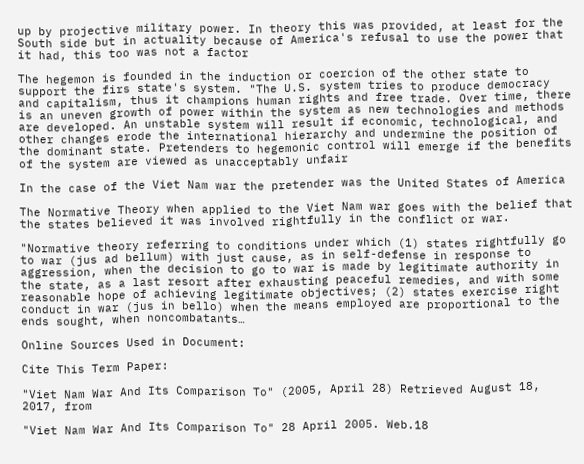up by projective military power. In theory this was provided, at least for the South side but in actuality because of America's refusal to use the power that it had, this too was not a factor

The hegemon is founded in the induction or coercion of the other state to support the firs state's system. "The U.S. system tries to produce democracy and capitalism, thus it champions human rights and free trade. Over time, there is an uneven growth of power within the system as new technologies and methods are developed. An unstable system will result if economic, technological, and other changes erode the international hierarchy and undermine the position of the dominant state. Pretenders to hegemonic control will emerge if the benefits of the system are viewed as unacceptably unfair

In the case of the Viet Nam war the pretender was the United States of America

The Normative Theory when applied to the Viet Nam war goes with the belief that the states believed it was involved rightfully in the conflict or war.

"Normative theory referring to conditions under which (1) states rightfully go to war (jus ad bellum) with just cause, as in self-defense in response to aggression, when the decision to go to war is made by legitimate authority in the state, as a last resort after exhausting peaceful remedies, and with some reasonable hope of achieving legitimate objectives; (2) states exercise right conduct in war (jus in bello) when the means employed are proportional to the ends sought, when noncombatants…

Online Sources Used in Document:

Cite This Term Paper:

"Viet Nam War And Its Comparison To" (2005, April 28) Retrieved August 18, 2017, from

"Viet Nam War And Its Comparison To" 28 April 2005. Web.18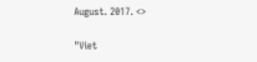August. 2017. <>

"Viet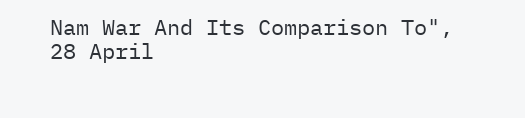Nam War And Its Comparison To", 28 April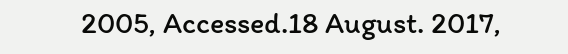2005, Accessed.18 August. 2017,